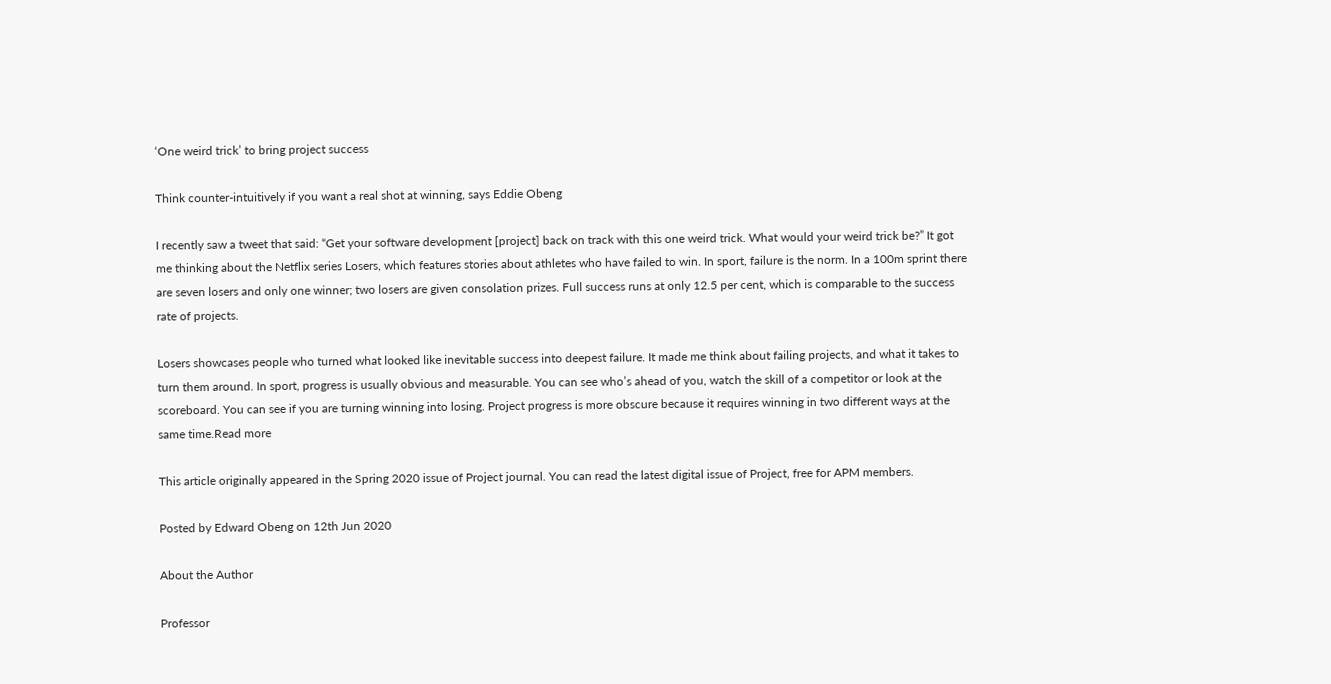‘One weird trick’ to bring project success

Think counter-intuitively if you want a real shot at winning, says Eddie Obeng

I recently saw a tweet that said: “Get your software development [project] back on track with this one weird trick. What would your weird trick be?” It got me thinking about the Netflix series Losers, which features stories about athletes who have failed to win. In sport, failure is the norm. In a 100m sprint there are seven losers and only one winner; two losers are given consolation prizes. Full success runs at only 12.5 per cent, which is comparable to the success rate of projects.

Losers showcases people who turned what looked like inevitable success into deepest failure. It made me think about failing projects, and what it takes to turn them around. In sport, progress is usually obvious and measurable. You can see who’s ahead of you, watch the skill of a competitor or look at the scoreboard. You can see if you are turning winning into losing. Project progress is more obscure because it requires winning in two different ways at the same time.Read more

This article originally appeared in the Spring 2020 issue of Project journal. You can read the latest digital issue of Project, free for APM members.

Posted by Edward Obeng on 12th Jun 2020

About the Author

Professor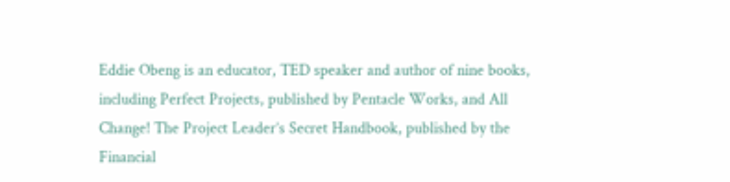Eddie Obeng is an educator, TED speaker and author of nine books, including Perfect Projects, published by Pentacle Works, and All Change! The Project Leader’s Secret Handbook, published by the Financial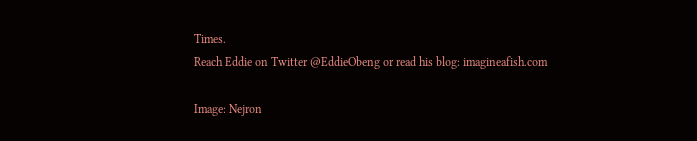Times.
Reach Eddie on Twitter @EddieObeng or read his blog: imagineafish.com

Image: Nejron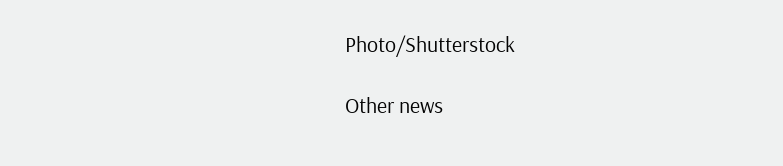Photo/Shutterstock

Other news